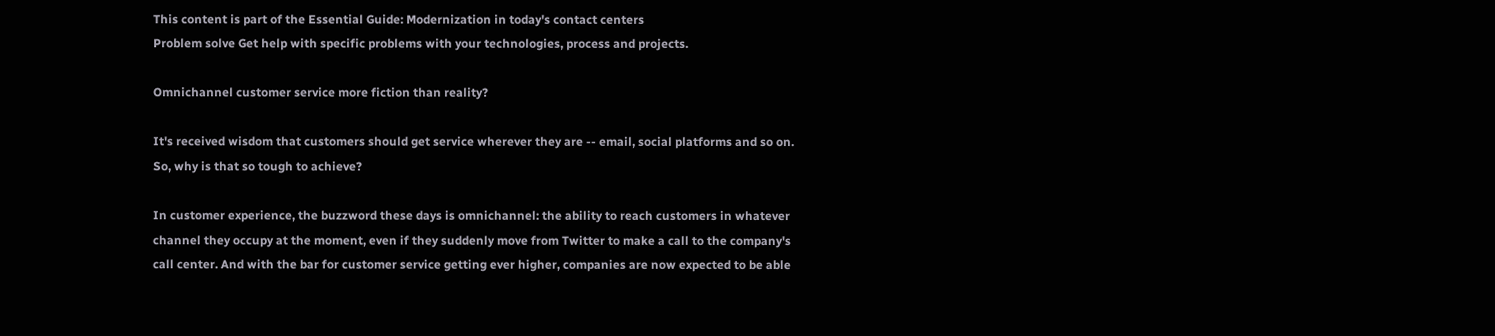This content is part of the Essential Guide: Modernization in today's contact centers
Problem solve Get help with specific problems with your technologies, process and projects.

Omnichannel customer service more fiction than reality?

It's received wisdom that customers should get service wherever they are -- email, social platforms and so on. So, why is that so tough to achieve?

In customer experience, the buzzword these days is omnichannel: the ability to reach customers in whatever channel they occupy at the moment, even if they suddenly move from Twitter to make a call to the company's call center. And with the bar for customer service getting ever higher, companies are now expected to be able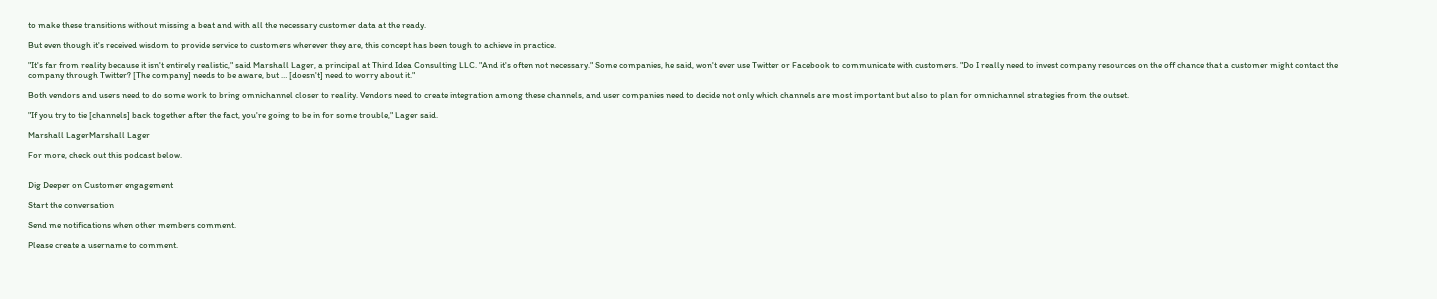to make these transitions without missing a beat and with all the necessary customer data at the ready.

But even though it's received wisdom to provide service to customers wherever they are, this concept has been tough to achieve in practice.

"It's far from reality because it isn't entirely realistic," said Marshall Lager, a principal at Third Idea Consulting LLC. "And it's often not necessary." Some companies, he said, won't ever use Twitter or Facebook to communicate with customers. "Do I really need to invest company resources on the off chance that a customer might contact the company through Twitter? [The company] needs to be aware, but … [doesn't] need to worry about it."

Both vendors and users need to do some work to bring omnichannel closer to reality. Vendors need to create integration among these channels, and user companies need to decide not only which channels are most important but also to plan for omnichannel strategies from the outset.

"If you try to tie [channels] back together after the fact, you're going to be in for some trouble," Lager said.

Marshall LagerMarshall Lager

For more, check out this podcast below.


Dig Deeper on Customer engagement

Start the conversation

Send me notifications when other members comment.

Please create a username to comment.